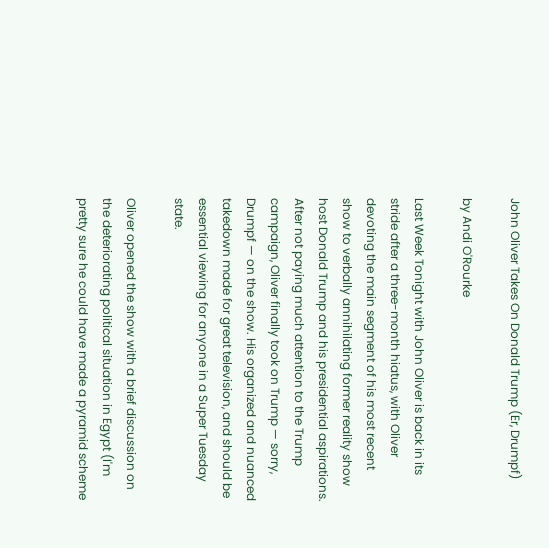John Oliver Takes On Donald Trump (Er, Drumpf)

by Andi O'Rourke

Last Week Tonight with John Oliver is back in its stride after a three-month hiatus, with Oliver devoting the main segment of his most recent show to verbally annihilating former reality show host Donald Trump and his presidential aspirations. After not paying much attention to the Trump campaign, Oliver finally took on Trump — sorry, Drumpf — on the show. His organized and nuanced takedown made for great television, and should be essential viewing for anyone in a Super Tuesday state.

Oliver opened the show with a brief discussion on the deteriorating political situation in Egypt (I'm pretty sure he could have made a pyramid scheme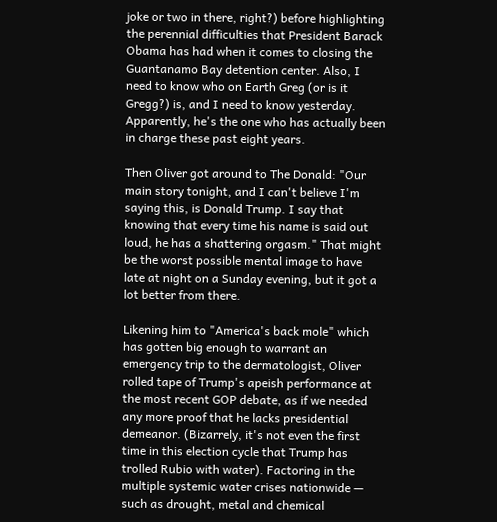joke or two in there, right?) before highlighting the perennial difficulties that President Barack Obama has had when it comes to closing the Guantanamo Bay detention center. Also, I need to know who on Earth Greg (or is it Gregg?) is, and I need to know yesterday. Apparently, he's the one who has actually been in charge these past eight years.

Then Oliver got around to The Donald: "Our main story tonight, and I can't believe I'm saying this, is Donald Trump. I say that knowing that every time his name is said out loud, he has a shattering orgasm." That might be the worst possible mental image to have late at night on a Sunday evening, but it got a lot better from there.

Likening him to "America's back mole" which has gotten big enough to warrant an emergency trip to the dermatologist, Oliver rolled tape of Trump's apeish performance at the most recent GOP debate, as if we needed any more proof that he lacks presidential demeanor. (Bizarrely, it's not even the first time in this election cycle that Trump has trolled Rubio with water). Factoring in the multiple systemic water crises nationwide — such as drought, metal and chemical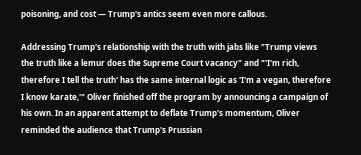poisoning, and cost — Trump's antics seem even more callous.

Addressing Trump's relationship with the truth with jabs like "Trump views the truth like a lemur does the Supreme Court vacancy" and "'I'm rich, therefore I tell the truth' has the same internal logic as 'I'm a vegan, therefore I know karate,'" Oliver finished off the program by announcing a campaign of his own. In an apparent attempt to deflate Trump's momentum, Oliver reminded the audience that Trump's Prussian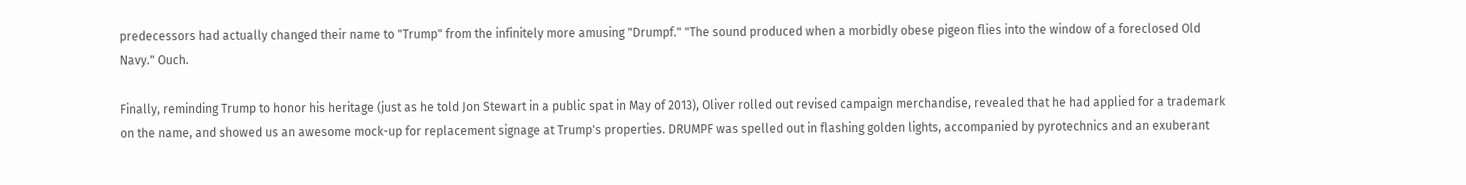predecessors had actually changed their name to "Trump" from the infinitely more amusing "Drumpf." "The sound produced when a morbidly obese pigeon flies into the window of a foreclosed Old Navy." Ouch.

Finally, reminding Trump to honor his heritage (just as he told Jon Stewart in a public spat in May of 2013), Oliver rolled out revised campaign merchandise, revealed that he had applied for a trademark on the name, and showed us an awesome mock-up for replacement signage at Trump's properties. DRUMPF was spelled out in flashing golden lights, accompanied by pyrotechnics and an exuberant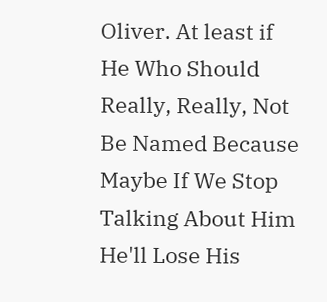Oliver. At least if He Who Should Really, Really, Not Be Named Because Maybe If We Stop Talking About Him He'll Lose His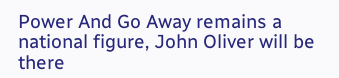Power And Go Away remains a national figure, John Oliver will be there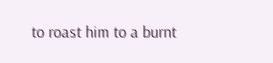to roast him to a burnt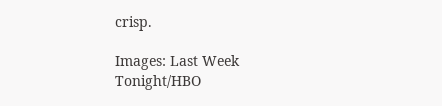crisp.

Images: Last Week Tonight/HBO